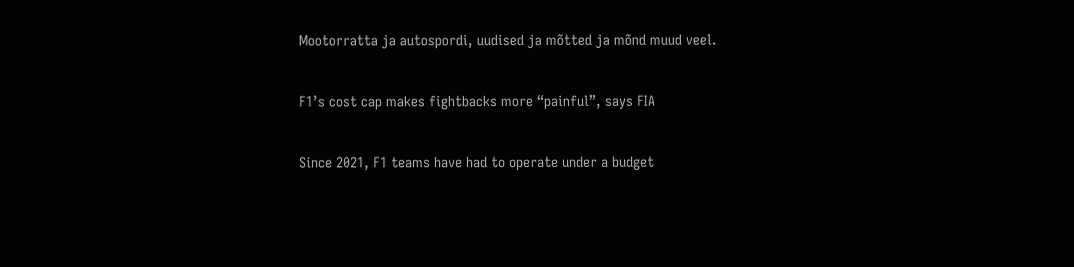Mootorratta ja autospordi, uudised ja mõtted ja mõnd muud veel.

F1’s cost cap makes fightbacks more “painful”, says FIA

Since 2021, F1 teams have had to operate under a budget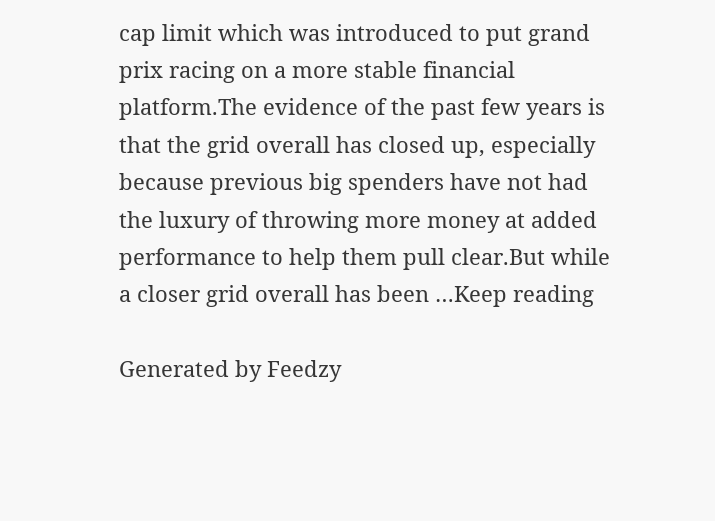cap limit which was introduced to put grand prix racing on a more stable financial platform.The evidence of the past few years is that the grid overall has closed up, especially because previous big spenders have not had the luxury of throwing more money at added performance to help them pull clear.But while a closer grid overall has been …Keep reading

Generated by Feedzy